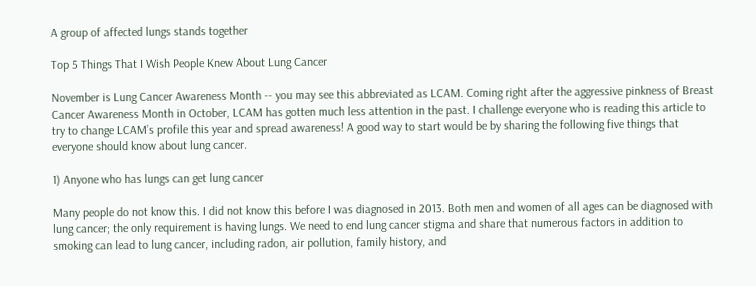A group of affected lungs stands together

Top 5 Things That I Wish People Knew About Lung Cancer

November is Lung Cancer Awareness Month -- you may see this abbreviated as LCAM. Coming right after the aggressive pinkness of Breast Cancer Awareness Month in October, LCAM has gotten much less attention in the past. I challenge everyone who is reading this article to try to change LCAM’s profile this year and spread awareness! A good way to start would be by sharing the following five things that everyone should know about lung cancer.

1) Anyone who has lungs can get lung cancer

Many people do not know this. I did not know this before I was diagnosed in 2013. Both men and women of all ages can be diagnosed with lung cancer; the only requirement is having lungs. We need to end lung cancer stigma and share that numerous factors in addition to smoking can lead to lung cancer, including radon, air pollution, family history, and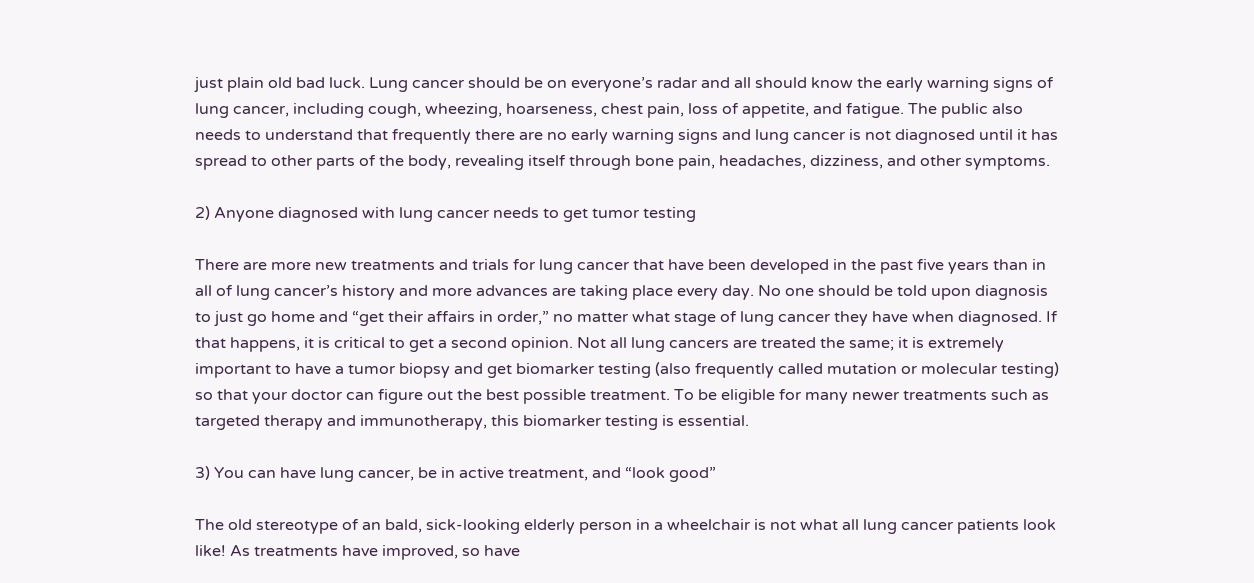just plain old bad luck. Lung cancer should be on everyone’s radar and all should know the early warning signs of lung cancer, including cough, wheezing, hoarseness, chest pain, loss of appetite, and fatigue. The public also needs to understand that frequently there are no early warning signs and lung cancer is not diagnosed until it has spread to other parts of the body, revealing itself through bone pain, headaches, dizziness, and other symptoms.

2) Anyone diagnosed with lung cancer needs to get tumor testing

There are more new treatments and trials for lung cancer that have been developed in the past five years than in all of lung cancer’s history and more advances are taking place every day. No one should be told upon diagnosis to just go home and “get their affairs in order,” no matter what stage of lung cancer they have when diagnosed. If that happens, it is critical to get a second opinion. Not all lung cancers are treated the same; it is extremely important to have a tumor biopsy and get biomarker testing (also frequently called mutation or molecular testing) so that your doctor can figure out the best possible treatment. To be eligible for many newer treatments such as targeted therapy and immunotherapy, this biomarker testing is essential.

3) You can have lung cancer, be in active treatment, and “look good”

The old stereotype of an bald, sick-looking elderly person in a wheelchair is not what all lung cancer patients look like! As treatments have improved, so have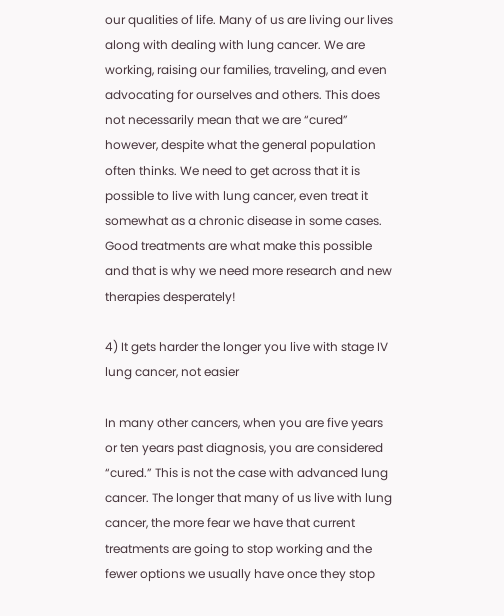our qualities of life. Many of us are living our lives along with dealing with lung cancer. We are working, raising our families, traveling, and even advocating for ourselves and others. This does not necessarily mean that we are “cured” however, despite what the general population often thinks. We need to get across that it is possible to live with lung cancer, even treat it somewhat as a chronic disease in some cases. Good treatments are what make this possible and that is why we need more research and new therapies desperately!

4) It gets harder the longer you live with stage IV lung cancer, not easier

In many other cancers, when you are five years or ten years past diagnosis, you are considered “cured.” This is not the case with advanced lung cancer. The longer that many of us live with lung cancer, the more fear we have that current treatments are going to stop working and the fewer options we usually have once they stop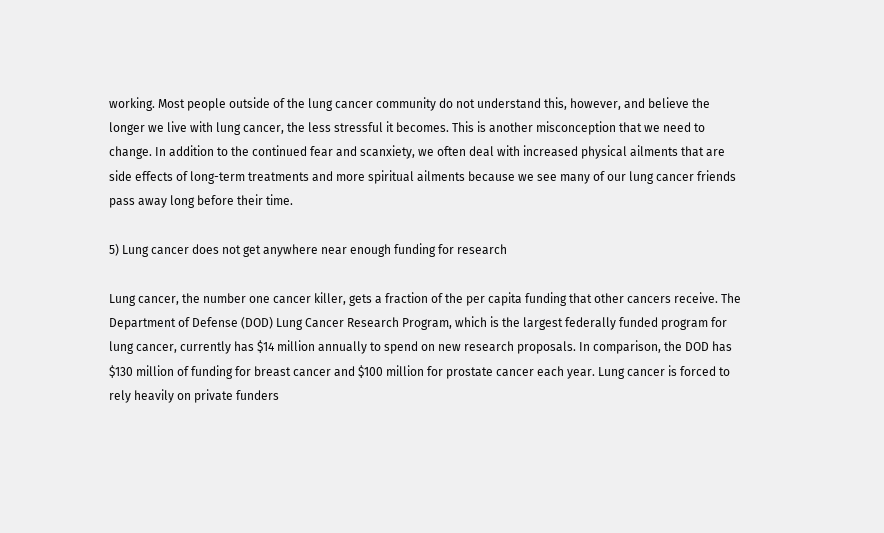working. Most people outside of the lung cancer community do not understand this, however, and believe the longer we live with lung cancer, the less stressful it becomes. This is another misconception that we need to change. In addition to the continued fear and scanxiety, we often deal with increased physical ailments that are side effects of long-term treatments and more spiritual ailments because we see many of our lung cancer friends pass away long before their time.

5) Lung cancer does not get anywhere near enough funding for research

Lung cancer, the number one cancer killer, gets a fraction of the per capita funding that other cancers receive. The Department of Defense (DOD) Lung Cancer Research Program, which is the largest federally funded program for lung cancer, currently has $14 million annually to spend on new research proposals. In comparison, the DOD has $130 million of funding for breast cancer and $100 million for prostate cancer each year. Lung cancer is forced to rely heavily on private funders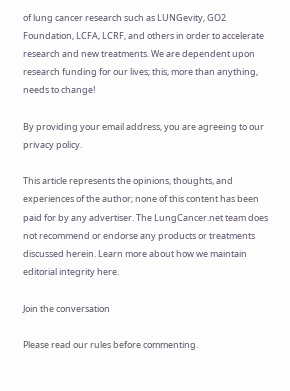of lung cancer research such as LUNGevity, GO2 Foundation, LCFA, LCRF, and others in order to accelerate research and new treatments. We are dependent upon research funding for our lives; this, more than anything, needs to change!

By providing your email address, you are agreeing to our privacy policy.

This article represents the opinions, thoughts, and experiences of the author; none of this content has been paid for by any advertiser. The LungCancer.net team does not recommend or endorse any products or treatments discussed herein. Learn more about how we maintain editorial integrity here.

Join the conversation

Please read our rules before commenting.